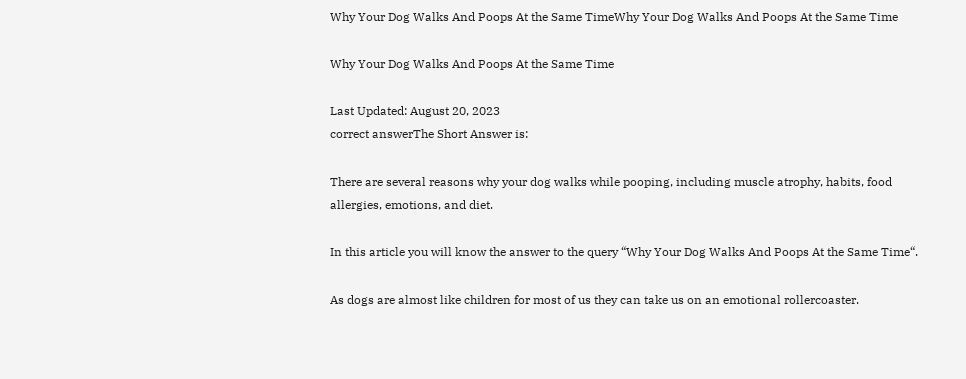Why Your Dog Walks And Poops At the Same TimeWhy Your Dog Walks And Poops At the Same Time

Why Your Dog Walks And Poops At the Same Time

Last Updated: August 20, 2023
correct answerThe Short Answer is:

There are several reasons why your dog walks while pooping, including muscle atrophy, habits, food allergies, emotions, and diet.

In this article you will know the answer to the query “Why Your Dog Walks And Poops At the Same Time“.

As dogs are almost like children for most of us they can take us on an emotional rollercoaster.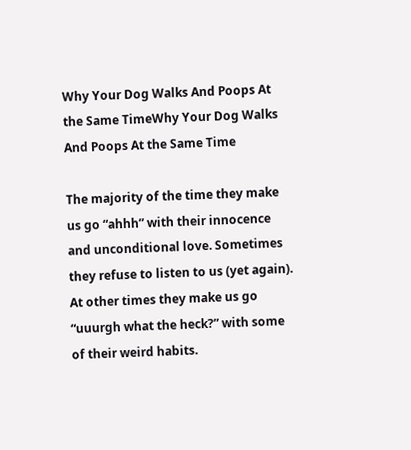Why Your Dog Walks And Poops At the Same TimeWhy Your Dog Walks And Poops At the Same Time

The majority of the time they make us go “ahhh” with their innocence and unconditional love. Sometimes they refuse to listen to us (yet again). At other times they make us go “uuurgh what the heck?” with some of their weird habits.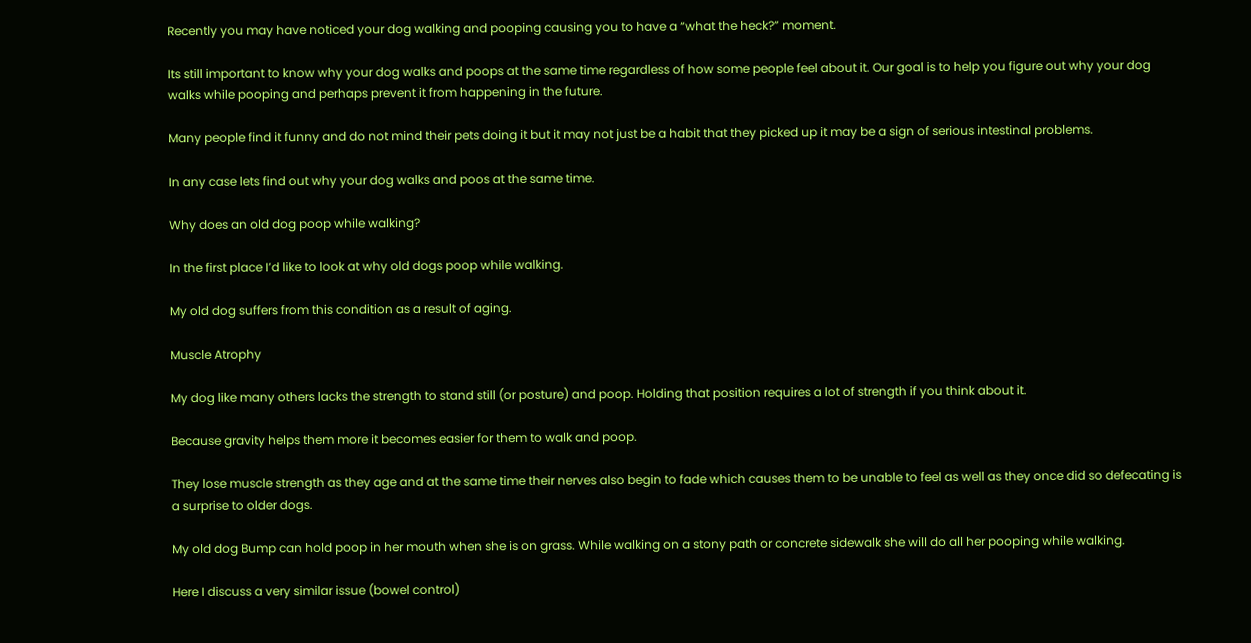Recently you may have noticed your dog walking and pooping causing you to have a “what the heck?” moment.

Its still important to know why your dog walks and poops at the same time regardless of how some people feel about it. Our goal is to help you figure out why your dog walks while pooping and perhaps prevent it from happening in the future.

Many people find it funny and do not mind their pets doing it but it may not just be a habit that they picked up it may be a sign of serious intestinal problems.

In any case lets find out why your dog walks and poos at the same time.

Why does an old dog poop while walking?

In the first place I’d like to look at why old dogs poop while walking.

My old dog suffers from this condition as a result of aging.

Muscle Atrophy

My dog like many others lacks the strength to stand still (or posture) and poop. Holding that position requires a lot of strength if you think about it.

Because gravity helps them more it becomes easier for them to walk and poop.

They lose muscle strength as they age and at the same time their nerves also begin to fade which causes them to be unable to feel as well as they once did so defecating is a surprise to older dogs.

My old dog Bump can hold poop in her mouth when she is on grass. While walking on a stony path or concrete sidewalk she will do all her pooping while walking.

Here I discuss a very similar issue (bowel control)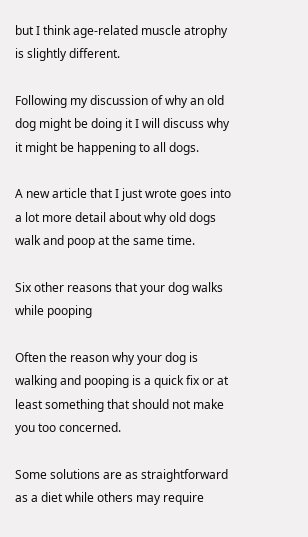but I think age-related muscle atrophy is slightly different.

Following my discussion of why an old dog might be doing it I will discuss why it might be happening to all dogs.

A new article that I just wrote goes into a lot more detail about why old dogs walk and poop at the same time.

Six other reasons that your dog walks while pooping

Often the reason why your dog is walking and pooping is a quick fix or at least something that should not make you too concerned.

Some solutions are as straightforward as a diet while others may require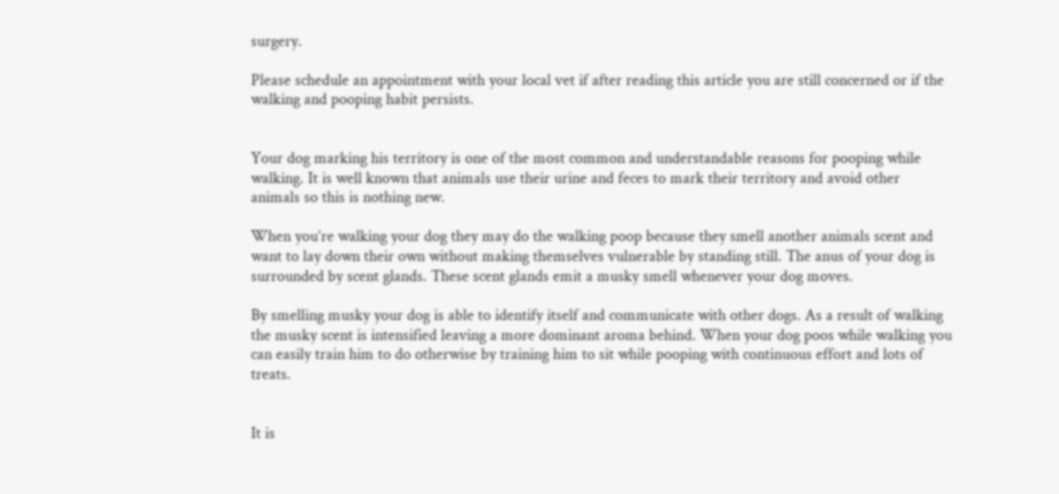surgery.

Please schedule an appointment with your local vet if after reading this article you are still concerned or if the walking and pooping habit persists.


Your dog marking his territory is one of the most common and understandable reasons for pooping while walking. It is well known that animals use their urine and feces to mark their territory and avoid other animals so this is nothing new.

When you’re walking your dog they may do the walking poop because they smell another animals scent and want to lay down their own without making themselves vulnerable by standing still. The anus of your dog is surrounded by scent glands. These scent glands emit a musky smell whenever your dog moves.

By smelling musky your dog is able to identify itself and communicate with other dogs. As a result of walking the musky scent is intensified leaving a more dominant aroma behind. When your dog poos while walking you can easily train him to do otherwise by training him to sit while pooping with continuous effort and lots of treats.


It is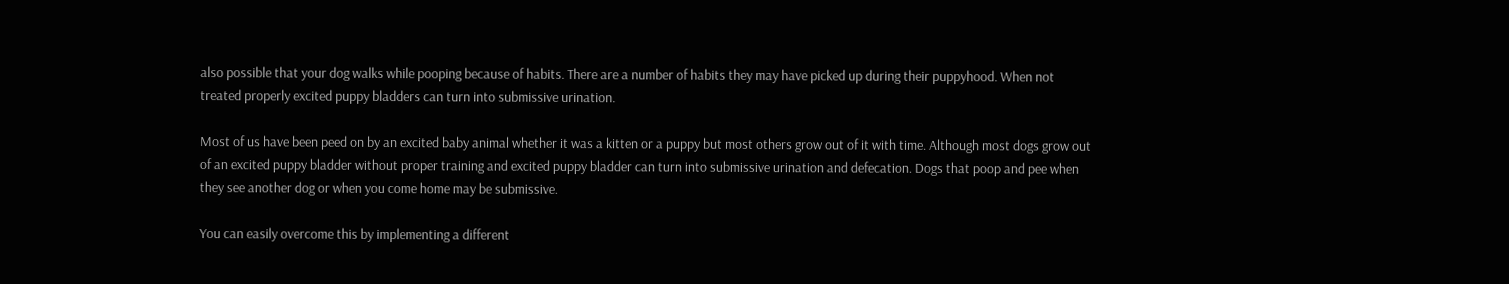also possible that your dog walks while pooping because of habits. There are a number of habits they may have picked up during their puppyhood. When not treated properly excited puppy bladders can turn into submissive urination.

Most of us have been peed on by an excited baby animal whether it was a kitten or a puppy but most others grow out of it with time. Although most dogs grow out of an excited puppy bladder without proper training and excited puppy bladder can turn into submissive urination and defecation. Dogs that poop and pee when they see another dog or when you come home may be submissive.

You can easily overcome this by implementing a different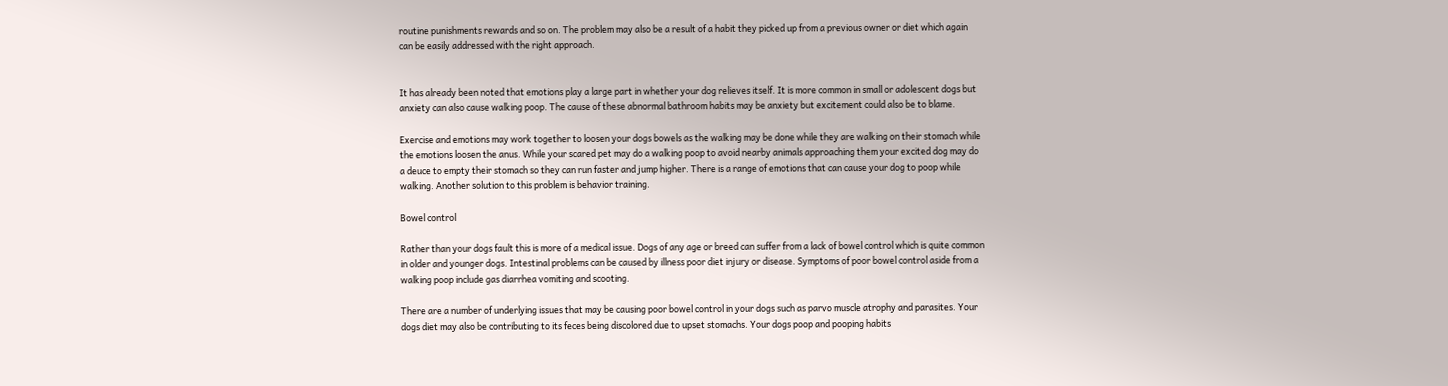routine punishments rewards and so on. The problem may also be a result of a habit they picked up from a previous owner or diet which again can be easily addressed with the right approach.


It has already been noted that emotions play a large part in whether your dog relieves itself. It is more common in small or adolescent dogs but anxiety can also cause walking poop. The cause of these abnormal bathroom habits may be anxiety but excitement could also be to blame.

Exercise and emotions may work together to loosen your dogs bowels as the walking may be done while they are walking on their stomach while the emotions loosen the anus. While your scared pet may do a walking poop to avoid nearby animals approaching them your excited dog may do a deuce to empty their stomach so they can run faster and jump higher. There is a range of emotions that can cause your dog to poop while walking. Another solution to this problem is behavior training.

Bowel control

Rather than your dogs fault this is more of a medical issue. Dogs of any age or breed can suffer from a lack of bowel control which is quite common in older and younger dogs. Intestinal problems can be caused by illness poor diet injury or disease. Symptoms of poor bowel control aside from a walking poop include gas diarrhea vomiting and scooting.

There are a number of underlying issues that may be causing poor bowel control in your dogs such as parvo muscle atrophy and parasites. Your dogs diet may also be contributing to its feces being discolored due to upset stomachs. Your dogs poop and pooping habits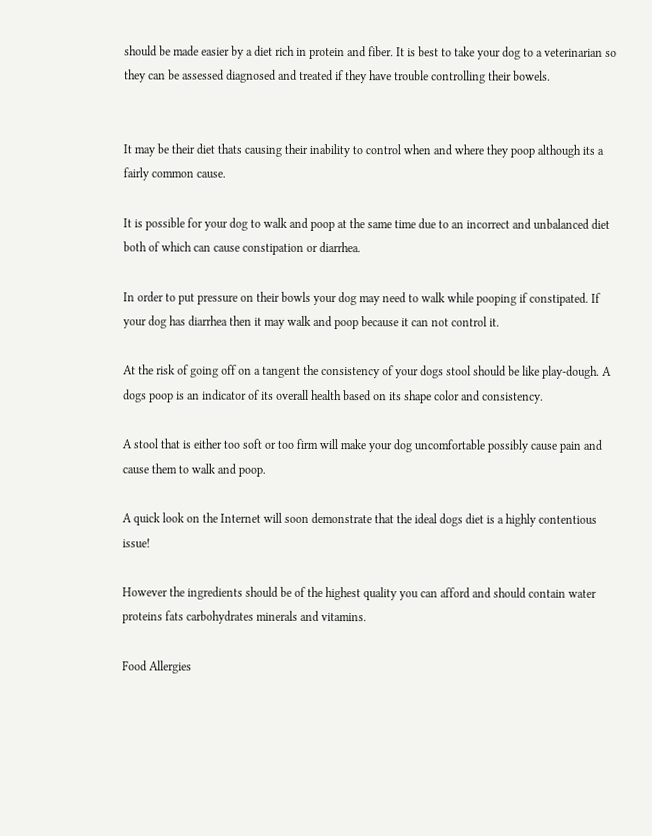should be made easier by a diet rich in protein and fiber. It is best to take your dog to a veterinarian so they can be assessed diagnosed and treated if they have trouble controlling their bowels.


It may be their diet thats causing their inability to control when and where they poop although its a fairly common cause.

It is possible for your dog to walk and poop at the same time due to an incorrect and unbalanced diet both of which can cause constipation or diarrhea.

In order to put pressure on their bowls your dog may need to walk while pooping if constipated. If your dog has diarrhea then it may walk and poop because it can not control it.

At the risk of going off on a tangent the consistency of your dogs stool should be like play-dough. A dogs poop is an indicator of its overall health based on its shape color and consistency.

A stool that is either too soft or too firm will make your dog uncomfortable possibly cause pain and cause them to walk and poop.

A quick look on the Internet will soon demonstrate that the ideal dogs diet is a highly contentious issue!

However the ingredients should be of the highest quality you can afford and should contain water proteins fats carbohydrates minerals and vitamins.

Food Allergies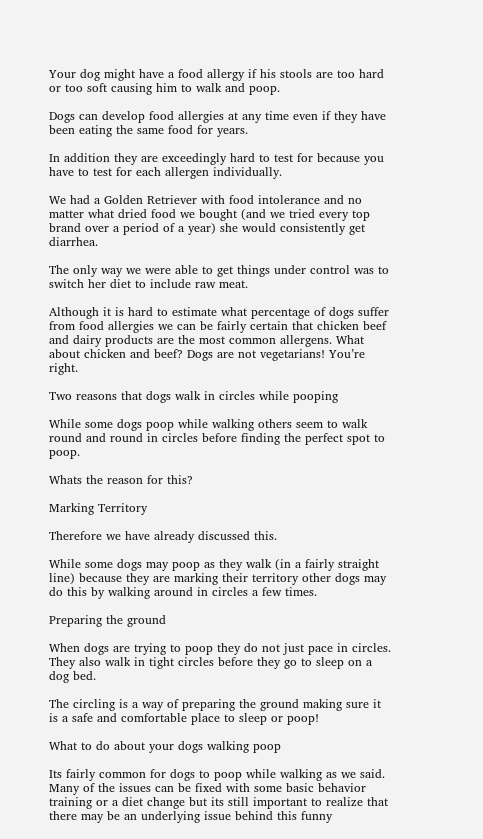Your dog might have a food allergy if his stools are too hard or too soft causing him to walk and poop.

Dogs can develop food allergies at any time even if they have been eating the same food for years.

In addition they are exceedingly hard to test for because you have to test for each allergen individually.

We had a Golden Retriever with food intolerance and no matter what dried food we bought (and we tried every top brand over a period of a year) she would consistently get diarrhea.

The only way we were able to get things under control was to switch her diet to include raw meat.

Although it is hard to estimate what percentage of dogs suffer from food allergies we can be fairly certain that chicken beef and dairy products are the most common allergens. What about chicken and beef? Dogs are not vegetarians! You’re right.

Two reasons that dogs walk in circles while pooping

While some dogs poop while walking others seem to walk round and round in circles before finding the perfect spot to poop.

Whats the reason for this?

Marking Territory

Therefore we have already discussed this.

While some dogs may poop as they walk (in a fairly straight line) because they are marking their territory other dogs may do this by walking around in circles a few times.

Preparing the ground

When dogs are trying to poop they do not just pace in circles. They also walk in tight circles before they go to sleep on a dog bed.

The circling is a way of preparing the ground making sure it is a safe and comfortable place to sleep or poop!

What to do about your dogs walking poop

Its fairly common for dogs to poop while walking as we said. Many of the issues can be fixed with some basic behavior training or a diet change but its still important to realize that there may be an underlying issue behind this funny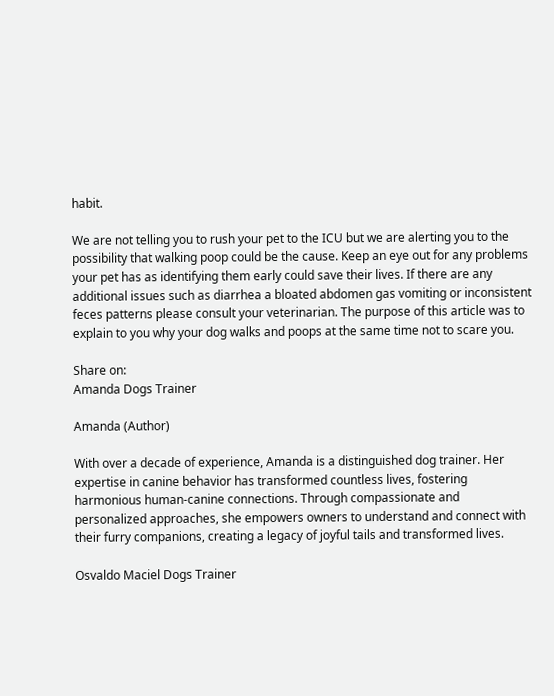habit.

We are not telling you to rush your pet to the ICU but we are alerting you to the possibility that walking poop could be the cause. Keep an eye out for any problems your pet has as identifying them early could save their lives. If there are any additional issues such as diarrhea a bloated abdomen gas vomiting or inconsistent feces patterns please consult your veterinarian. The purpose of this article was to explain to you why your dog walks and poops at the same time not to scare you.

Share on:
Amanda Dogs Trainer

Amanda (Author)

With over a decade of experience, Amanda is a distinguished dog trainer. Her expertise in canine behavior has transformed countless lives, fostering harmonious human-canine connections. Through compassionate and personalized approaches, she empowers owners to understand and connect with their furry companions, creating a legacy of joyful tails and transformed lives.

Osvaldo Maciel Dogs Trainer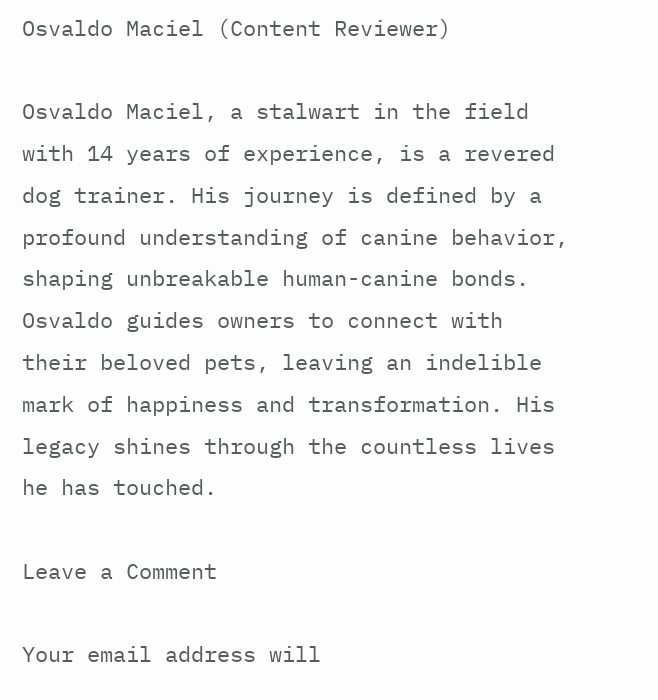Osvaldo Maciel (Content Reviewer)

Osvaldo Maciel, a stalwart in the field with 14 years of experience, is a revered dog trainer. His journey is defined by a profound understanding of canine behavior, shaping unbreakable human-canine bonds. Osvaldo guides owners to connect with their beloved pets, leaving an indelible mark of happiness and transformation. His legacy shines through the countless lives he has touched.

Leave a Comment

Your email address will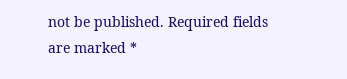not be published. Required fields are marked *